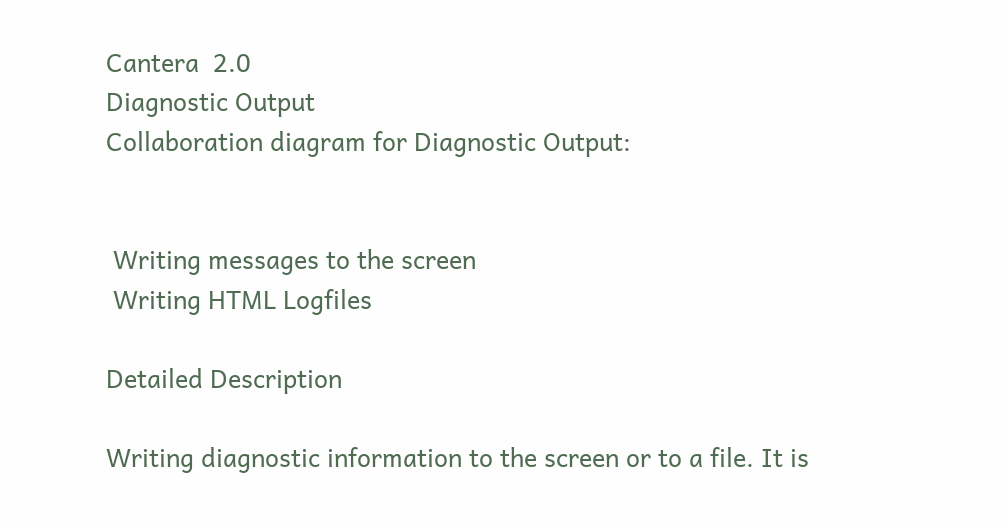Cantera  2.0
Diagnostic Output
Collaboration diagram for Diagnostic Output:


 Writing messages to the screen
 Writing HTML Logfiles

Detailed Description

Writing diagnostic information to the screen or to a file. It is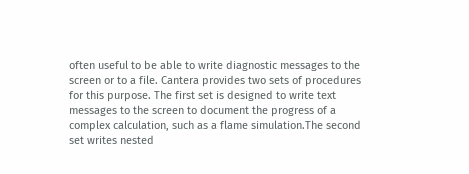often useful to be able to write diagnostic messages to the screen or to a file. Cantera provides two sets of procedures for this purpose. The first set is designed to write text messages to the screen to document the progress of a complex calculation, such as a flame simulation.The second set writes nested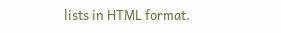lists in HTML format.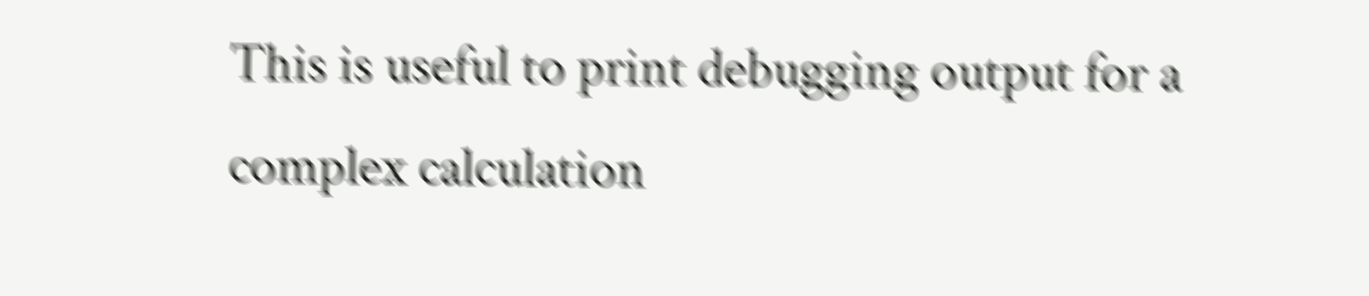This is useful to print debugging output for a complex calculation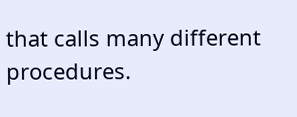that calls many different procedures.